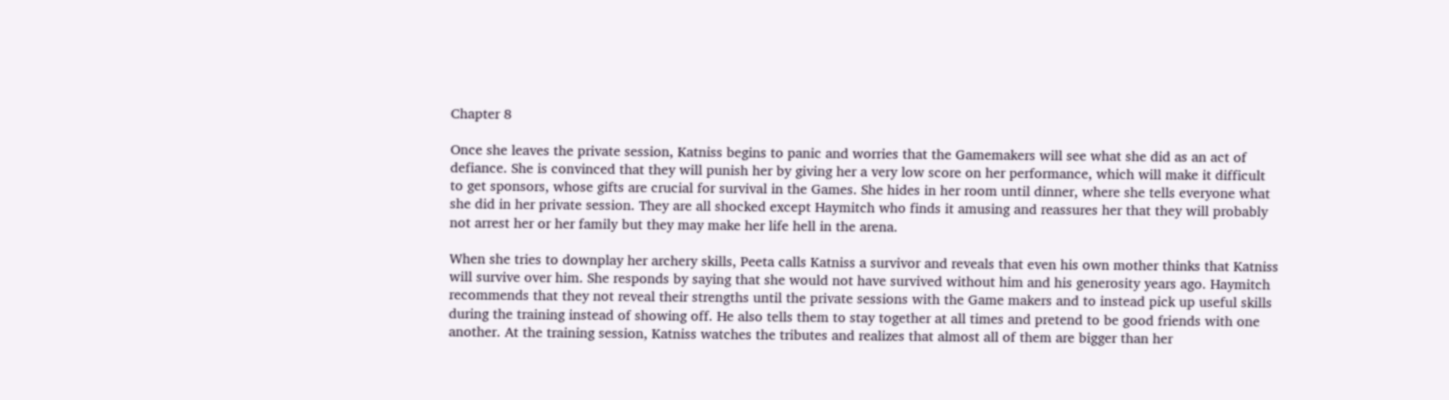Chapter 8

Once she leaves the private session, Katniss begins to panic and worries that the Gamemakers will see what she did as an act of defiance. She is convinced that they will punish her by giving her a very low score on her performance, which will make it difficult to get sponsors, whose gifts are crucial for survival in the Games. She hides in her room until dinner, where she tells everyone what she did in her private session. They are all shocked except Haymitch who finds it amusing and reassures her that they will probably not arrest her or her family but they may make her life hell in the arena.

When she tries to downplay her archery skills, Peeta calls Katniss a survivor and reveals that even his own mother thinks that Katniss will survive over him. She responds by saying that she would not have survived without him and his generosity years ago. Haymitch recommends that they not reveal their strengths until the private sessions with the Game makers and to instead pick up useful skills during the training instead of showing off. He also tells them to stay together at all times and pretend to be good friends with one another. At the training session, Katniss watches the tributes and realizes that almost all of them are bigger than her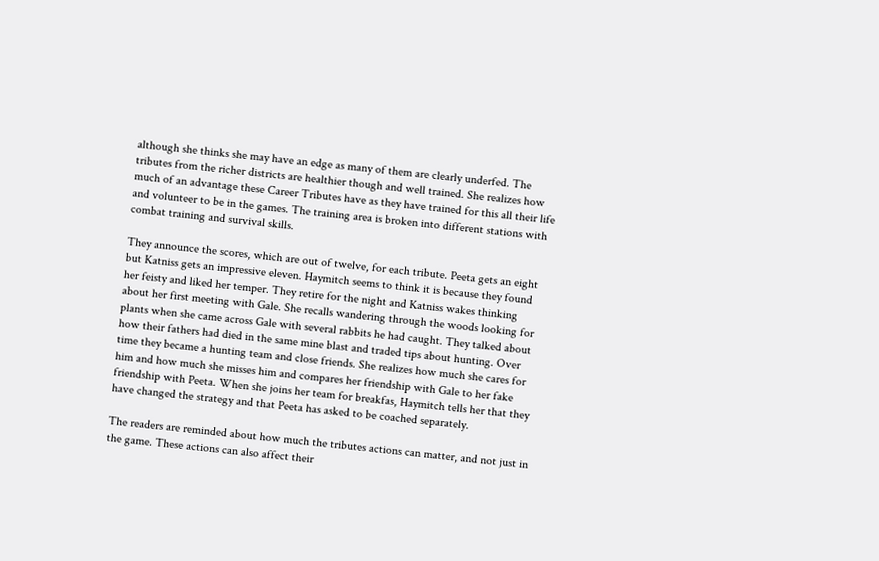although she thinks she may have an edge as many of them are clearly underfed. The tributes from the richer districts are healthier though and well trained. She realizes how much of an advantage these Career Tributes have as they have trained for this all their life and volunteer to be in the games. The training area is broken into different stations with combat training and survival skills.

They announce the scores, which are out of twelve, for each tribute. Peeta gets an eight but Katniss gets an impressive eleven. Haymitch seems to think it is because they found her feisty and liked her temper. They retire for the night and Katniss wakes thinking about her first meeting with Gale. She recalls wandering through the woods looking for plants when she came across Gale with several rabbits he had caught. They talked about how their fathers had died in the same mine blast and traded tips about hunting. Over time they became a hunting team and close friends. She realizes how much she cares for him and how much she misses him and compares her friendship with Gale to her fake friendship with Peeta. When she joins her team for breakfas, Haymitch tells her that they have changed the strategy and that Peeta has asked to be coached separately.

The readers are reminded about how much the tributes actions can matter, and not just in the game. These actions can also affect their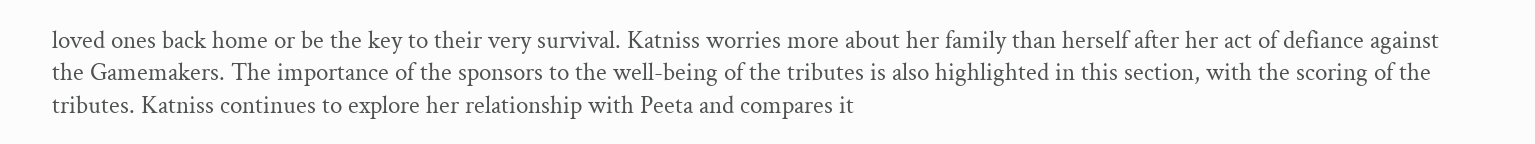loved ones back home or be the key to their very survival. Katniss worries more about her family than herself after her act of defiance against the Gamemakers. The importance of the sponsors to the well-being of the tributes is also highlighted in this section, with the scoring of the tributes. Katniss continues to explore her relationship with Peeta and compares it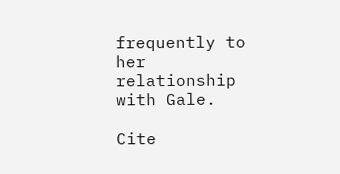frequently to her relationship with Gale.

Cite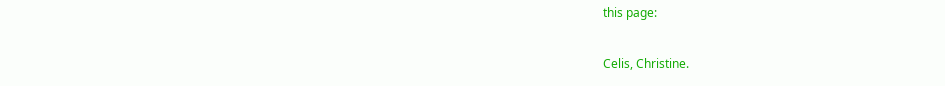this page:

Celis, Christine.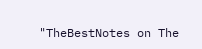"TheBestNotes on The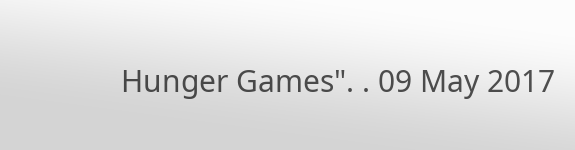Hunger Games". . 09 May 2017